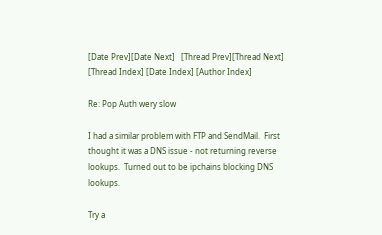[Date Prev][Date Next]   [Thread Prev][Thread Next]   [Thread Index] [Date Index] [Author Index]

Re: Pop Auth wery slow

I had a similar problem with FTP and SendMail.  First thought it was a DNS issue - not returning reverse lookups.  Turned out to be ipchains blocking DNS lookups.

Try a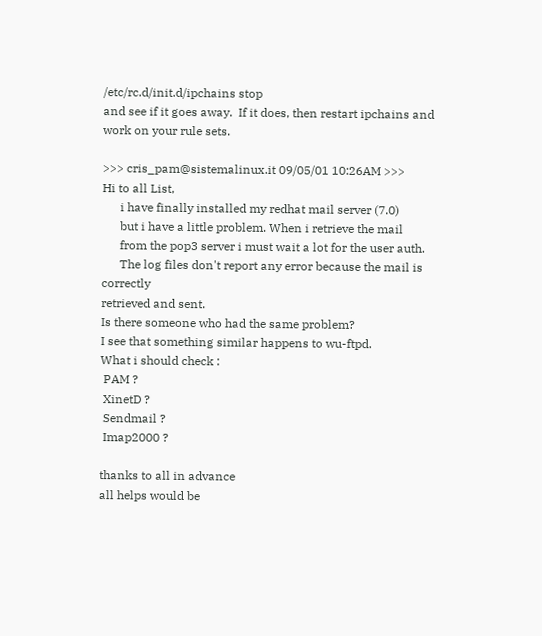/etc/rc.d/init.d/ipchains stop
and see if it goes away.  If it does, then restart ipchains and work on your rule sets.

>>> cris_pam@sistemalinux.it 09/05/01 10:26AM >>>
Hi to all List,
      i have finally installed my redhat mail server (7.0)
      but i have a little problem. When i retrieve the mail
      from the pop3 server i must wait a lot for the user auth.
      The log files don't report any error because the mail is correctly
retrieved and sent.
Is there someone who had the same problem?
I see that something similar happens to wu-ftpd.
What i should check :
 PAM ?
 XinetD ?
 Sendmail ?
 Imap2000 ?

thanks to all in advance
all helps would be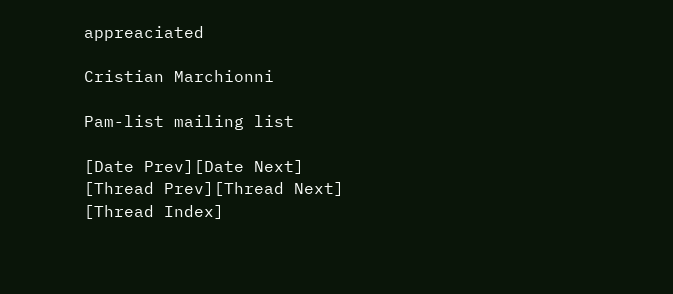appreaciated

Cristian Marchionni

Pam-list mailing list

[Date Prev][Date Next]   [Thread Prev][Thread Next]   [Thread Index]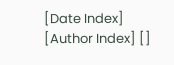[Date Index] [Author Index] []